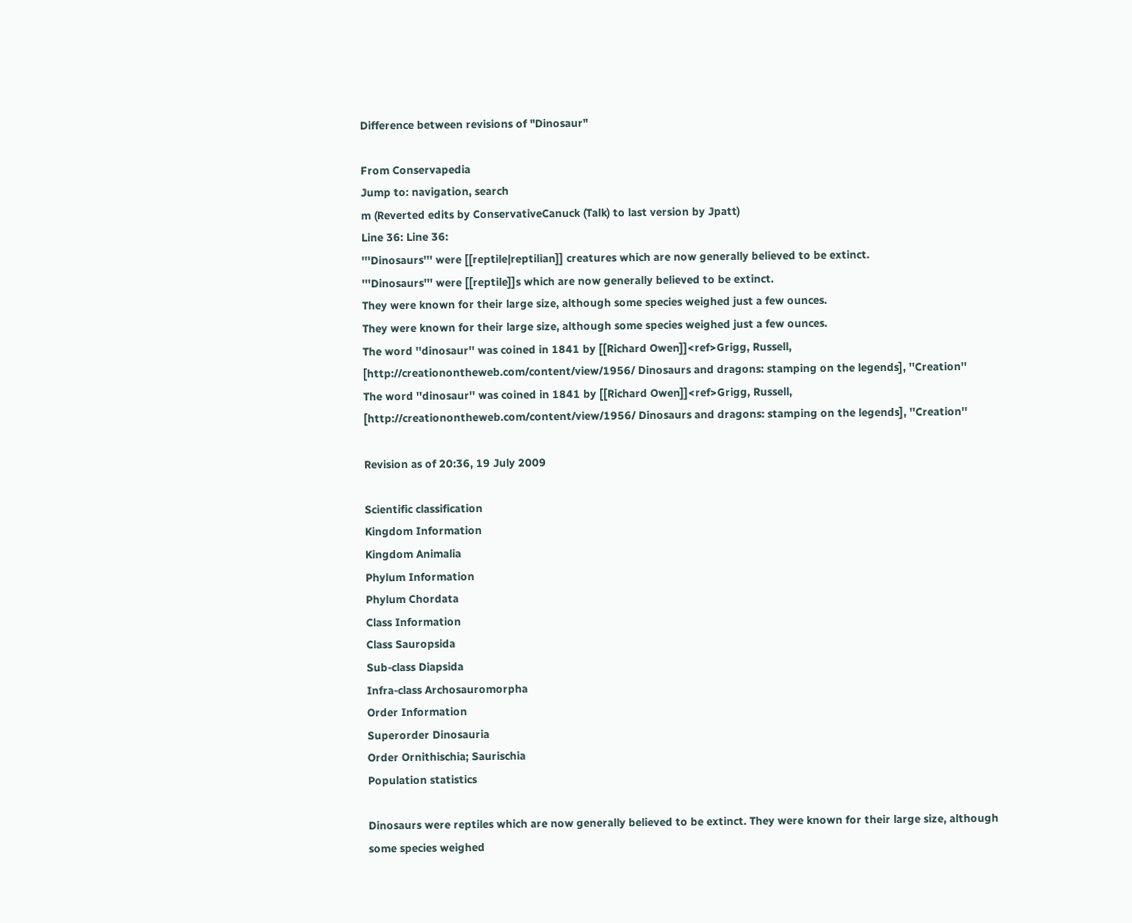Difference between revisions of "Dinosaur"

From Conservapedia
Jump to: navigation, search
m (Reverted edits by ConservativeCanuck (Talk) to last version by Jpatt)
Line 36: Line 36:
'''Dinosaurs''' were [[reptile|reptilian]] creatures which are now generally believed to be extinct.
'''Dinosaurs''' were [[reptile]]s which are now generally believed to be extinct.
They were known for their large size, although some species weighed just a few ounces.
They were known for their large size, although some species weighed just a few ounces.
The word ''dinosaur'' was coined in 1841 by [[Richard Owen]]<ref>Grigg, Russell, [http://creationontheweb.com/content/view/1956/ Dinosaurs and dragons: stamping on the legends], ''Creation''
The word ''dinosaur'' was coined in 1841 by [[Richard Owen]]<ref>Grigg, Russell, [http://creationontheweb.com/content/view/1956/ Dinosaurs and dragons: stamping on the legends], ''Creation''

Revision as of 20:36, 19 July 2009

Scientific classification
Kingdom Information
Kingdom Animalia
Phylum Information
Phylum Chordata
Class Information
Class Sauropsida
Sub-class Diapsida
Infra-class Archosauromorpha
Order Information
Superorder Dinosauria
Order Ornithischia; Saurischia
Population statistics

Dinosaurs were reptiles which are now generally believed to be extinct. They were known for their large size, although some species weighed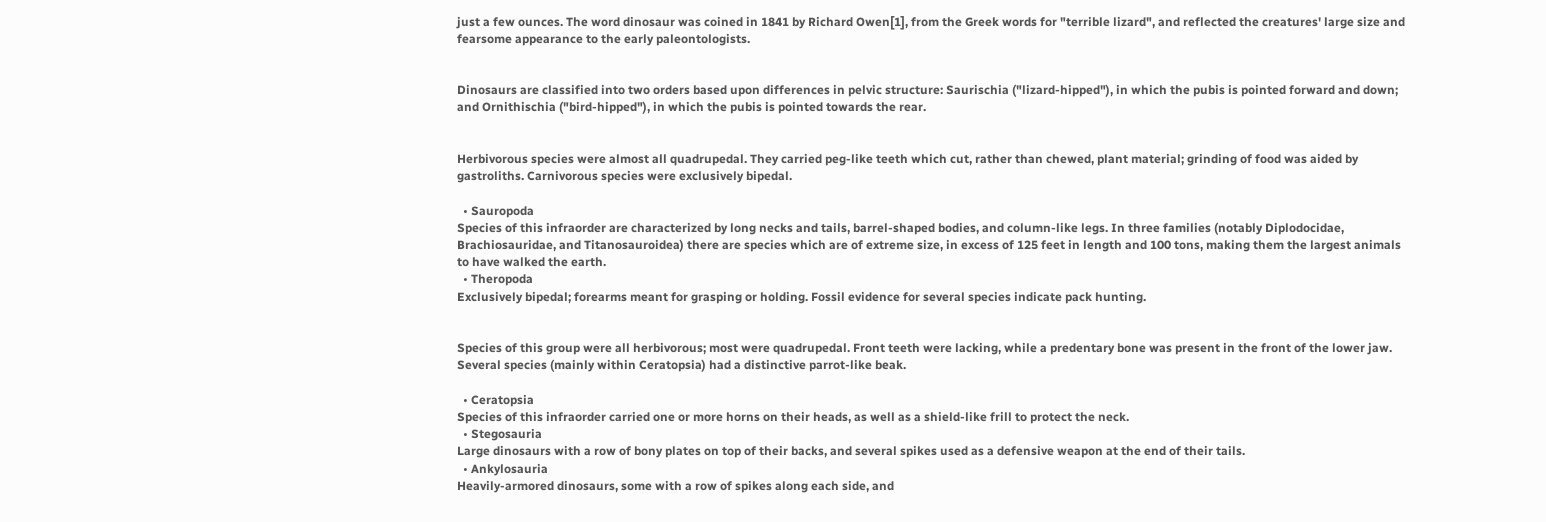just a few ounces. The word dinosaur was coined in 1841 by Richard Owen[1], from the Greek words for "terrible lizard", and reflected the creatures' large size and fearsome appearance to the early paleontologists.


Dinosaurs are classified into two orders based upon differences in pelvic structure: Saurischia ("lizard-hipped"), in which the pubis is pointed forward and down; and Ornithischia ("bird-hipped"), in which the pubis is pointed towards the rear.


Herbivorous species were almost all quadrupedal. They carried peg-like teeth which cut, rather than chewed, plant material; grinding of food was aided by gastroliths. Carnivorous species were exclusively bipedal.

  • Sauropoda
Species of this infraorder are characterized by long necks and tails, barrel-shaped bodies, and column-like legs. In three families (notably Diplodocidae, Brachiosauridae, and Titanosauroidea) there are species which are of extreme size, in excess of 125 feet in length and 100 tons, making them the largest animals to have walked the earth.
  • Theropoda
Exclusively bipedal; forearms meant for grasping or holding. Fossil evidence for several species indicate pack hunting.


Species of this group were all herbivorous; most were quadrupedal. Front teeth were lacking, while a predentary bone was present in the front of the lower jaw. Several species (mainly within Ceratopsia) had a distinctive parrot-like beak.

  • Ceratopsia
Species of this infraorder carried one or more horns on their heads, as well as a shield-like frill to protect the neck.
  • Stegosauria
Large dinosaurs with a row of bony plates on top of their backs, and several spikes used as a defensive weapon at the end of their tails.
  • Ankylosauria
Heavily-armored dinosaurs, some with a row of spikes along each side, and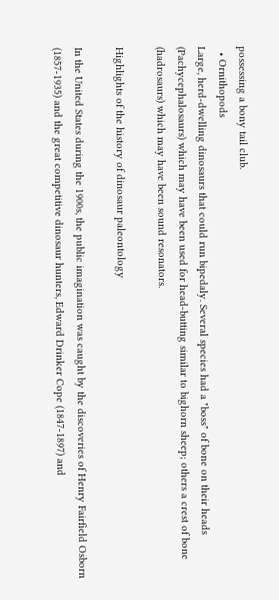possessing a bony tail club.
  • Ornithopods
Large, herd-dwelling dinosaurs that could run bipedaly. Several species had a "boss" of bone on their heads (Pachycephalosaurs) which may have been used for head-butting similar to bighorn sheep; others a crest of bone (hadrosaurs) which may have been sound resonators.

Highlights of the history of dinosaur paleontology

In the United States during the 1900s, the public imagination was caught by the discoveries of Henry Fairfield Osborn (1857-1935) and the great competitive dinosaur hunters, Edward Drinker Cope (1847-1897) and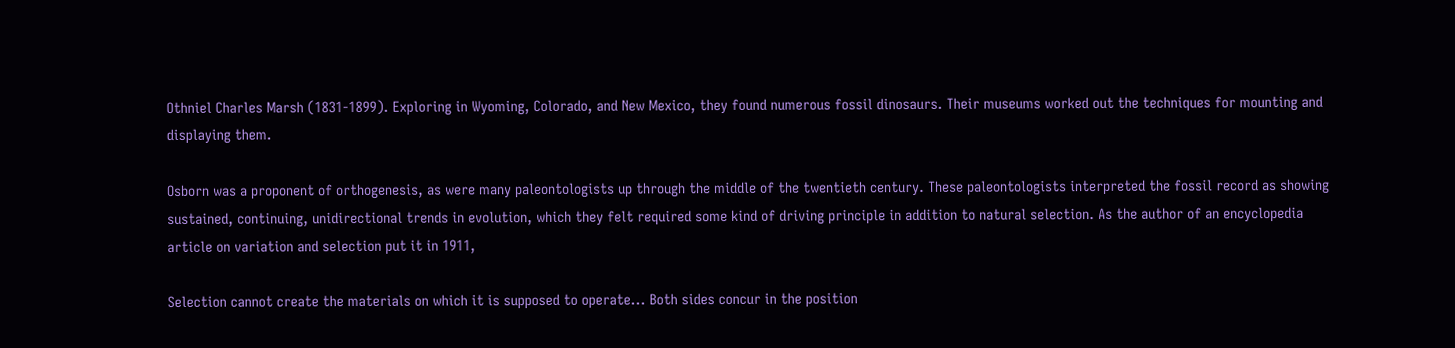Othniel Charles Marsh (1831-1899). Exploring in Wyoming, Colorado, and New Mexico, they found numerous fossil dinosaurs. Their museums worked out the techniques for mounting and displaying them.

Osborn was a proponent of orthogenesis, as were many paleontologists up through the middle of the twentieth century. These paleontologists interpreted the fossil record as showing sustained, continuing, unidirectional trends in evolution, which they felt required some kind of driving principle in addition to natural selection. As the author of an encyclopedia article on variation and selection put it in 1911,

Selection cannot create the materials on which it is supposed to operate... Both sides concur in the position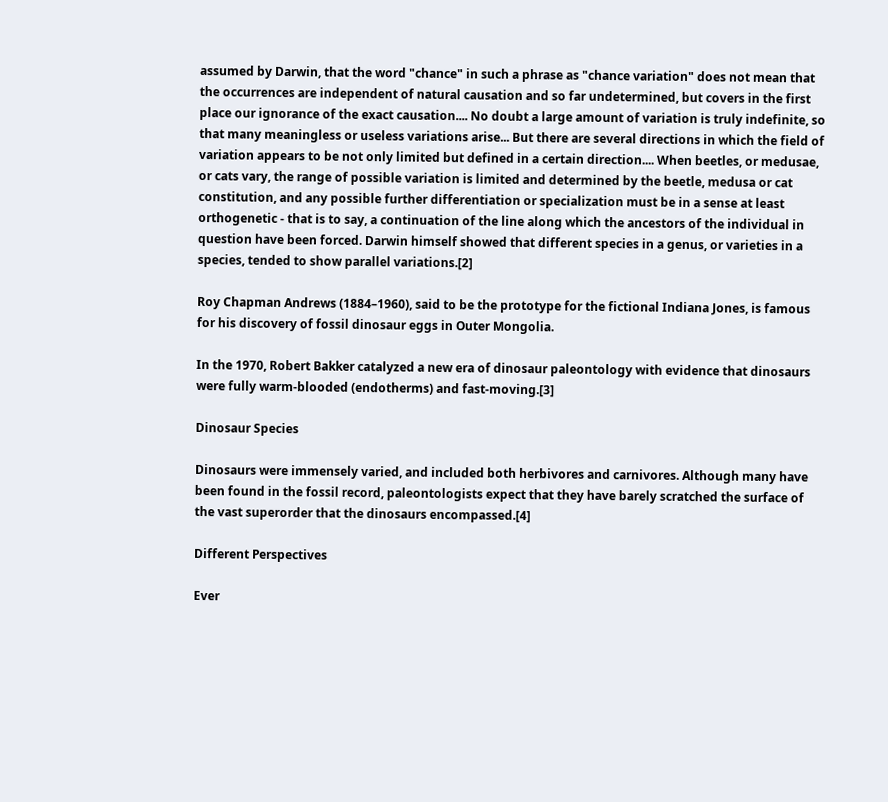assumed by Darwin, that the word "chance" in such a phrase as "chance variation" does not mean that the occurrences are independent of natural causation and so far undetermined, but covers in the first place our ignorance of the exact causation.... No doubt a large amount of variation is truly indefinite, so that many meaningless or useless variations arise... But there are several directions in which the field of variation appears to be not only limited but defined in a certain direction.... When beetles, or medusae, or cats vary, the range of possible variation is limited and determined by the beetle, medusa or cat constitution, and any possible further differentiation or specialization must be in a sense at least orthogenetic - that is to say, a continuation of the line along which the ancestors of the individual in question have been forced. Darwin himself showed that different species in a genus, or varieties in a species, tended to show parallel variations.[2]

Roy Chapman Andrews (1884–1960), said to be the prototype for the fictional Indiana Jones, is famous for his discovery of fossil dinosaur eggs in Outer Mongolia.

In the 1970, Robert Bakker catalyzed a new era of dinosaur paleontology with evidence that dinosaurs were fully warm-blooded (endotherms) and fast-moving.[3]

Dinosaur Species

Dinosaurs were immensely varied, and included both herbivores and carnivores. Although many have been found in the fossil record, paleontologists expect that they have barely scratched the surface of the vast superorder that the dinosaurs encompassed.[4]

Different Perspectives

Ever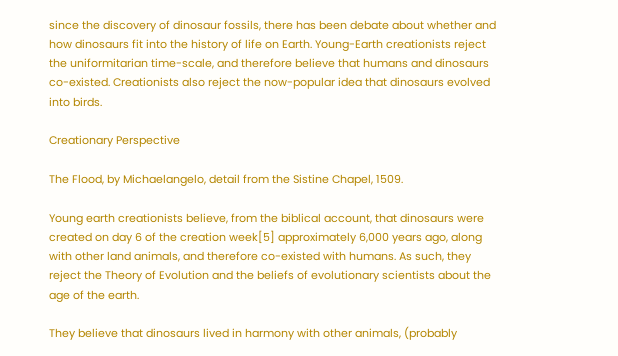since the discovery of dinosaur fossils, there has been debate about whether and how dinosaurs fit into the history of life on Earth. Young-Earth creationists reject the uniformitarian time-scale, and therefore believe that humans and dinosaurs co-existed. Creationists also reject the now-popular idea that dinosaurs evolved into birds.

Creationary Perspective

The Flood, by Michaelangelo, detail from the Sistine Chapel, 1509.

Young earth creationists believe, from the biblical account, that dinosaurs were created on day 6 of the creation week[5] approximately 6,000 years ago, along with other land animals, and therefore co-existed with humans. As such, they reject the Theory of Evolution and the beliefs of evolutionary scientists about the age of the earth.

They believe that dinosaurs lived in harmony with other animals, (probably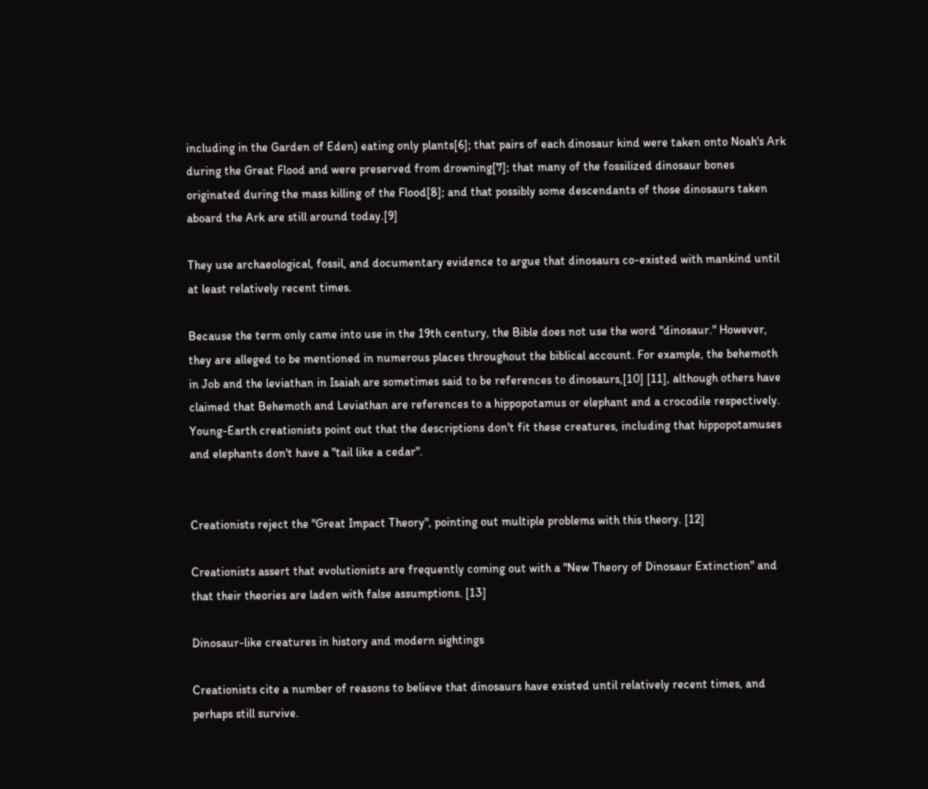including in the Garden of Eden) eating only plants[6]; that pairs of each dinosaur kind were taken onto Noah's Ark during the Great Flood and were preserved from drowning[7]; that many of the fossilized dinosaur bones originated during the mass killing of the Flood[8]; and that possibly some descendants of those dinosaurs taken aboard the Ark are still around today.[9]

They use archaeological, fossil, and documentary evidence to argue that dinosaurs co-existed with mankind until at least relatively recent times.

Because the term only came into use in the 19th century, the Bible does not use the word "dinosaur." However, they are alleged to be mentioned in numerous places throughout the biblical account. For example, the behemoth in Job and the leviathan in Isaiah are sometimes said to be references to dinosaurs,[10] [11], although others have claimed that Behemoth and Leviathan are references to a hippopotamus or elephant and a crocodile respectively. Young-Earth creationists point out that the descriptions don't fit these creatures, including that hippopotamuses and elephants don't have a "tail like a cedar".


Creationists reject the "Great Impact Theory", pointing out multiple problems with this theory. [12]

Creationists assert that evolutionists are frequently coming out with a "New Theory of Dinosaur Extinction" and that their theories are laden with false assumptions. [13]

Dinosaur-like creatures in history and modern sightings

Creationists cite a number of reasons to believe that dinosaurs have existed until relatively recent times, and perhaps still survive.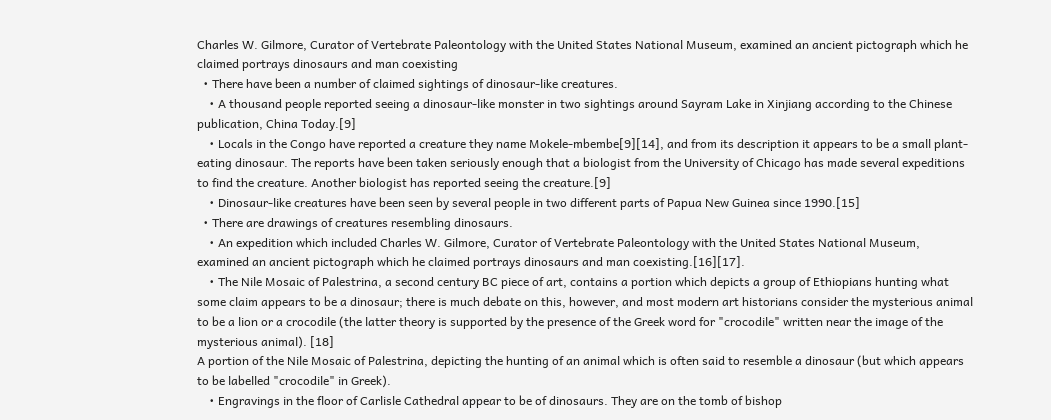Charles W. Gilmore, Curator of Vertebrate Paleontology with the United States National Museum, examined an ancient pictograph which he claimed portrays dinosaurs and man coexisting
  • There have been a number of claimed sightings of dinosaur-like creatures.
    • A thousand people reported seeing a dinosaur-like monster in two sightings around Sayram Lake in Xinjiang according to the Chinese publication, China Today.[9]
    • Locals in the Congo have reported a creature they name Mokele-mbembe[9][14], and from its description it appears to be a small plant-eating dinosaur. The reports have been taken seriously enough that a biologist from the University of Chicago has made several expeditions to find the creature. Another biologist has reported seeing the creature.[9]
    • Dinosaur-like creatures have been seen by several people in two different parts of Papua New Guinea since 1990.[15]
  • There are drawings of creatures resembling dinosaurs.
    • An expedition which included Charles W. Gilmore, Curator of Vertebrate Paleontology with the United States National Museum, examined an ancient pictograph which he claimed portrays dinosaurs and man coexisting.[16][17].
    • The Nile Mosaic of Palestrina, a second century BC piece of art, contains a portion which depicts a group of Ethiopians hunting what some claim appears to be a dinosaur; there is much debate on this, however, and most modern art historians consider the mysterious animal to be a lion or a crocodile (the latter theory is supported by the presence of the Greek word for "crocodile" written near the image of the mysterious animal). [18]
A portion of the Nile Mosaic of Palestrina, depicting the hunting of an animal which is often said to resemble a dinosaur (but which appears to be labelled "crocodile" in Greek).
    • Engravings in the floor of Carlisle Cathedral appear to be of dinosaurs. They are on the tomb of bishop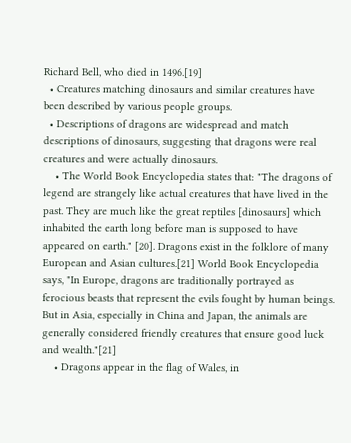Richard Bell, who died in 1496.[19]
  • Creatures matching dinosaurs and similar creatures have been described by various people groups.
  • Descriptions of dragons are widespread and match descriptions of dinosaurs, suggesting that dragons were real creatures and were actually dinosaurs.
    • The World Book Encyclopedia states that: "The dragons of legend are strangely like actual creatures that have lived in the past. They are much like the great reptiles [dinosaurs] which inhabited the earth long before man is supposed to have appeared on earth." [20]. Dragons exist in the folklore of many European and Asian cultures.[21] World Book Encyclopedia says, "In Europe, dragons are traditionally portrayed as ferocious beasts that represent the evils fought by human beings. But in Asia, especially in China and Japan, the animals are generally considered friendly creatures that ensure good luck and wealth."[21]
    • Dragons appear in the flag of Wales, in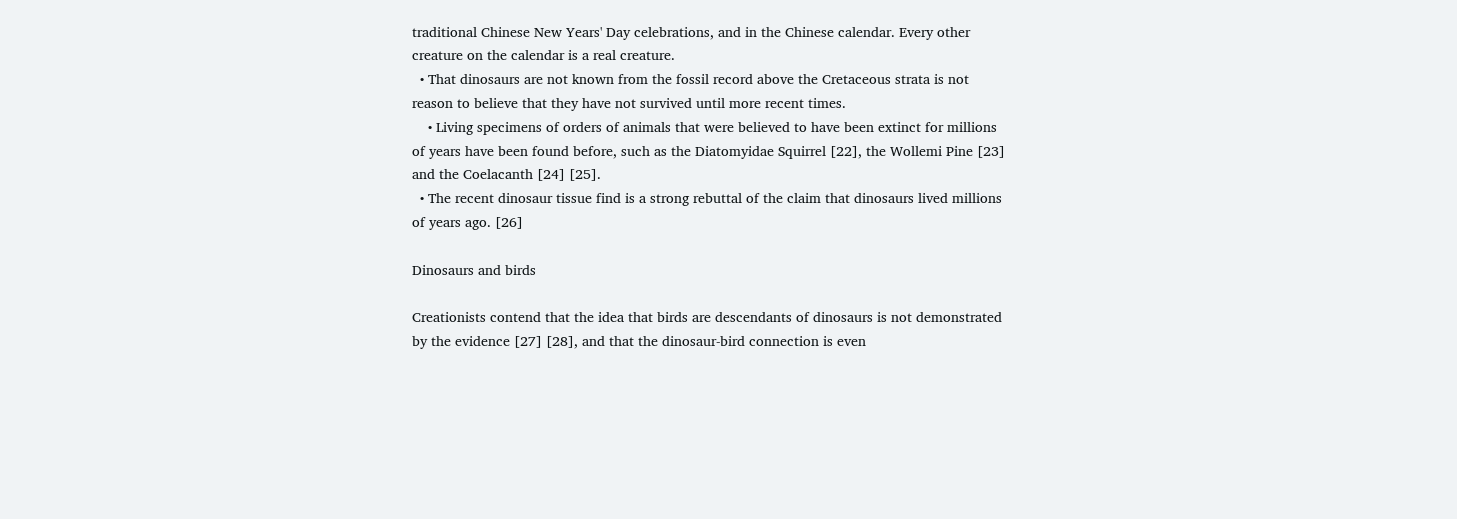traditional Chinese New Years' Day celebrations, and in the Chinese calendar. Every other creature on the calendar is a real creature.
  • That dinosaurs are not known from the fossil record above the Cretaceous strata is not reason to believe that they have not survived until more recent times.
    • Living specimens of orders of animals that were believed to have been extinct for millions of years have been found before, such as the Diatomyidae Squirrel [22], the Wollemi Pine [23] and the Coelacanth [24] [25].
  • The recent dinosaur tissue find is a strong rebuttal of the claim that dinosaurs lived millions of years ago. [26]

Dinosaurs and birds

Creationists contend that the idea that birds are descendants of dinosaurs is not demonstrated by the evidence [27] [28], and that the dinosaur-bird connection is even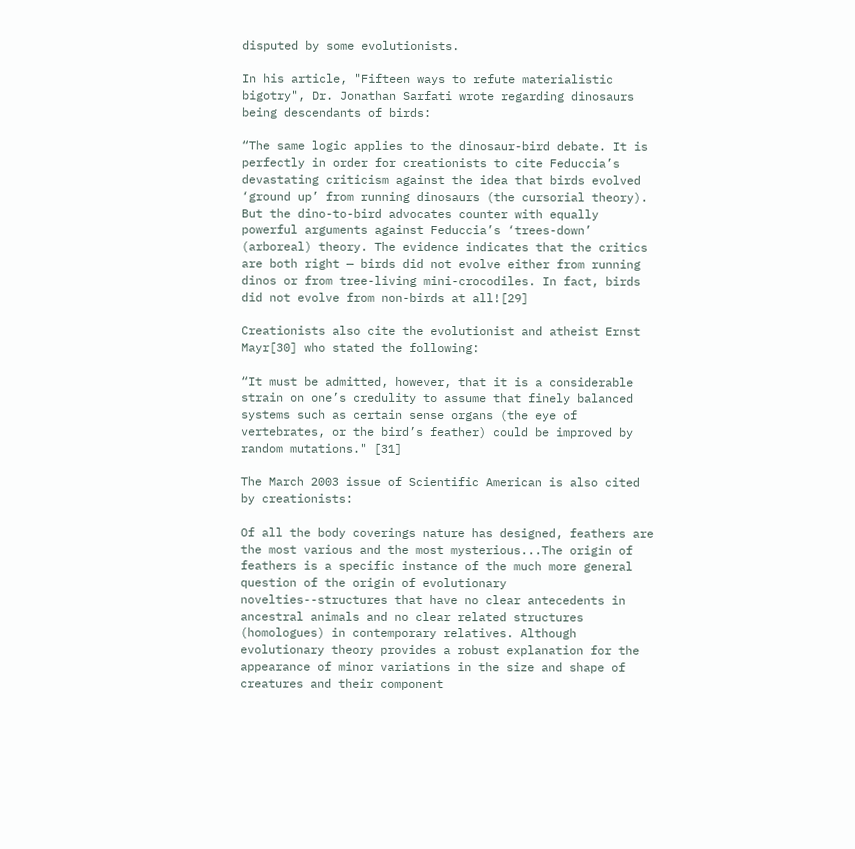disputed by some evolutionists.

In his article, "Fifteen ways to refute materialistic bigotry", Dr. Jonathan Sarfati wrote regarding dinosaurs being descendants of birds:

“The same logic applies to the dinosaur-bird debate. It is perfectly in order for creationists to cite Feduccia’s devastating criticism against the idea that birds evolved ‘ground up’ from running dinosaurs (the cursorial theory). But the dino-to-bird advocates counter with equally powerful arguments against Feduccia’s ‘trees-down’ (arboreal) theory. The evidence indicates that the critics are both right — birds did not evolve either from running dinos or from tree-living mini-crocodiles. In fact, birds did not evolve from non-birds at all![29]

Creationists also cite the evolutionist and atheist Ernst Mayr[30] who stated the following:

“It must be admitted, however, that it is a considerable strain on one’s credulity to assume that finely balanced systems such as certain sense organs (the eye of vertebrates, or the bird’s feather) could be improved by random mutations." [31]

The March 2003 issue of Scientific American is also cited by creationists:

Of all the body coverings nature has designed, feathers are the most various and the most mysterious...The origin of feathers is a specific instance of the much more general question of the origin of evolutionary novelties--structures that have no clear antecedents in ancestral animals and no clear related structures (homologues) in contemporary relatives. Although evolutionary theory provides a robust explanation for the appearance of minor variations in the size and shape of creatures and their component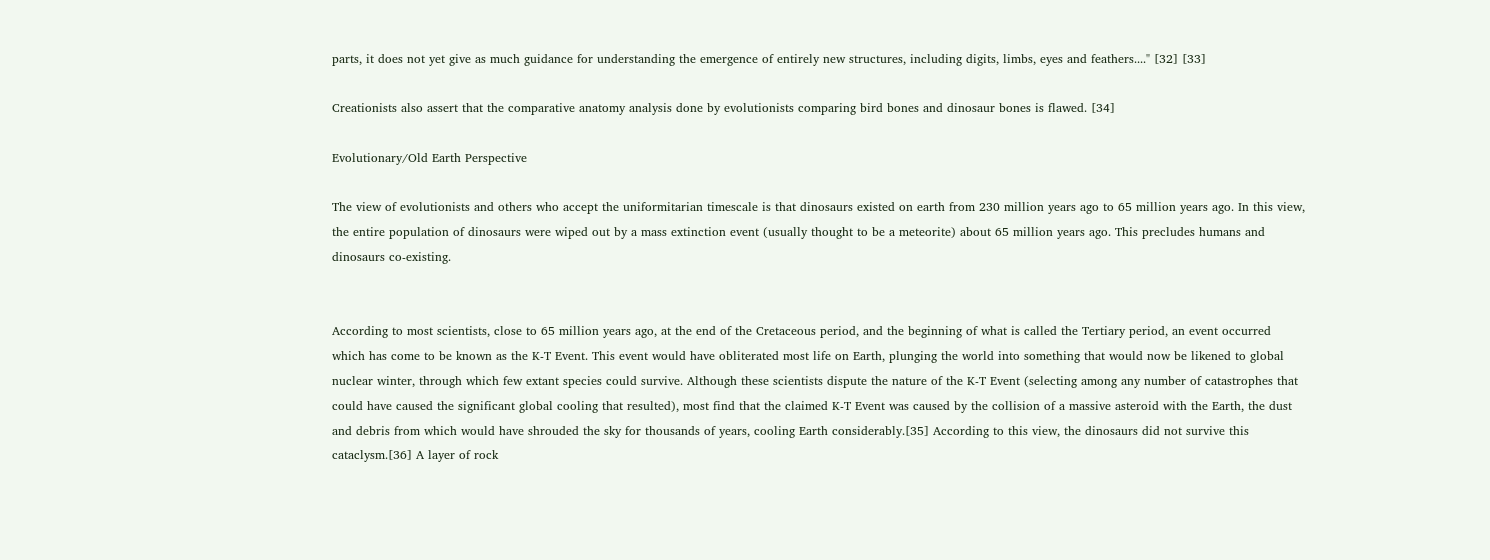parts, it does not yet give as much guidance for understanding the emergence of entirely new structures, including digits, limbs, eyes and feathers...." [32] [33]

Creationists also assert that the comparative anatomy analysis done by evolutionists comparing bird bones and dinosaur bones is flawed. [34]

Evolutionary/Old Earth Perspective

The view of evolutionists and others who accept the uniformitarian timescale is that dinosaurs existed on earth from 230 million years ago to 65 million years ago. In this view, the entire population of dinosaurs were wiped out by a mass extinction event (usually thought to be a meteorite) about 65 million years ago. This precludes humans and dinosaurs co-existing.


According to most scientists, close to 65 million years ago, at the end of the Cretaceous period, and the beginning of what is called the Tertiary period, an event occurred which has come to be known as the K-T Event. This event would have obliterated most life on Earth, plunging the world into something that would now be likened to global nuclear winter, through which few extant species could survive. Although these scientists dispute the nature of the K-T Event (selecting among any number of catastrophes that could have caused the significant global cooling that resulted), most find that the claimed K-T Event was caused by the collision of a massive asteroid with the Earth, the dust and debris from which would have shrouded the sky for thousands of years, cooling Earth considerably.[35] According to this view, the dinosaurs did not survive this cataclysm.[36] A layer of rock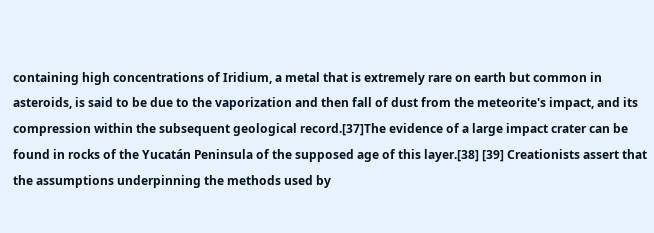containing high concentrations of Iridium, a metal that is extremely rare on earth but common in asteroids, is said to be due to the vaporization and then fall of dust from the meteorite's impact, and its compression within the subsequent geological record.[37]The evidence of a large impact crater can be found in rocks of the Yucatán Peninsula of the supposed age of this layer.[38] [39] Creationists assert that the assumptions underpinning the methods used by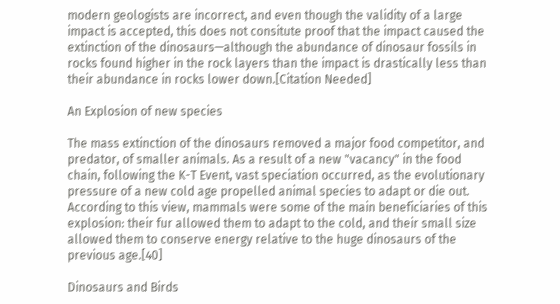modern geologists are incorrect, and even though the validity of a large impact is accepted, this does not consitute proof that the impact caused the extinction of the dinosaurs—although the abundance of dinosaur fossils in rocks found higher in the rock layers than the impact is drastically less than their abundance in rocks lower down.[Citation Needed]

An Explosion of new species

The mass extinction of the dinosaurs removed a major food competitor, and predator, of smaller animals. As a result of a new "vacancy" in the food chain, following the K-T Event, vast speciation occurred, as the evolutionary pressure of a new cold age propelled animal species to adapt or die out. According to this view, mammals were some of the main beneficiaries of this explosion: their fur allowed them to adapt to the cold, and their small size allowed them to conserve energy relative to the huge dinosaurs of the previous age.[40]

Dinosaurs and Birds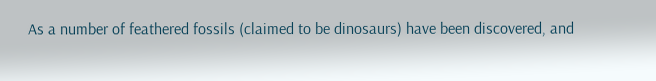As a number of feathered fossils (claimed to be dinosaurs) have been discovered, and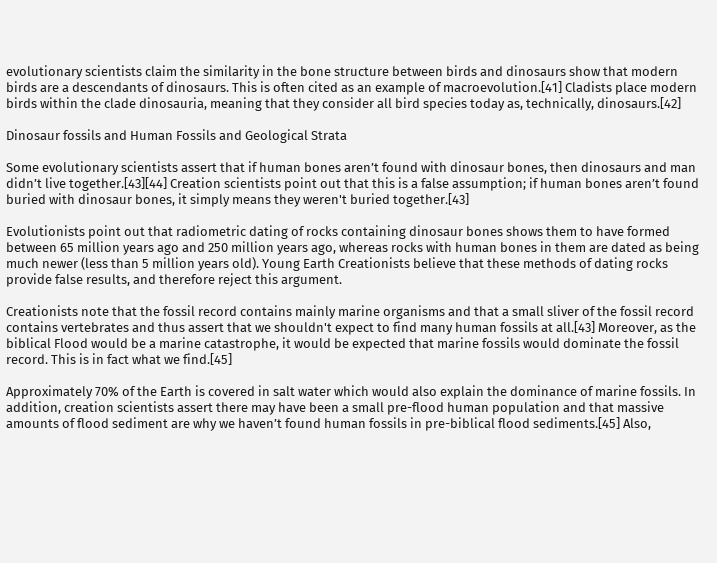evolutionary scientists claim the similarity in the bone structure between birds and dinosaurs show that modern birds are a descendants of dinosaurs. This is often cited as an example of macroevolution.[41] Cladists place modern birds within the clade dinosauria, meaning that they consider all bird species today as, technically, dinosaurs.[42]

Dinosaur fossils and Human Fossils and Geological Strata

Some evolutionary scientists assert that if human bones aren’t found with dinosaur bones, then dinosaurs and man didn’t live together.[43][44] Creation scientists point out that this is a false assumption; if human bones aren’t found buried with dinosaur bones, it simply means they weren't buried together.[43]

Evolutionists point out that radiometric dating of rocks containing dinosaur bones shows them to have formed between 65 million years ago and 250 million years ago, whereas rocks with human bones in them are dated as being much newer (less than 5 million years old). Young Earth Creationists believe that these methods of dating rocks provide false results, and therefore reject this argument.

Creationists note that the fossil record contains mainly marine organisms and that a small sliver of the fossil record contains vertebrates and thus assert that we shouldn't expect to find many human fossils at all.[43] Moreover, as the biblical Flood would be a marine catastrophe, it would be expected that marine fossils would dominate the fossil record. This is in fact what we find.[45]

Approximately 70% of the Earth is covered in salt water which would also explain the dominance of marine fossils. In addition, creation scientists assert there may have been a small pre-flood human population and that massive amounts of flood sediment are why we haven’t found human fossils in pre-biblical flood sediments.[45] Also,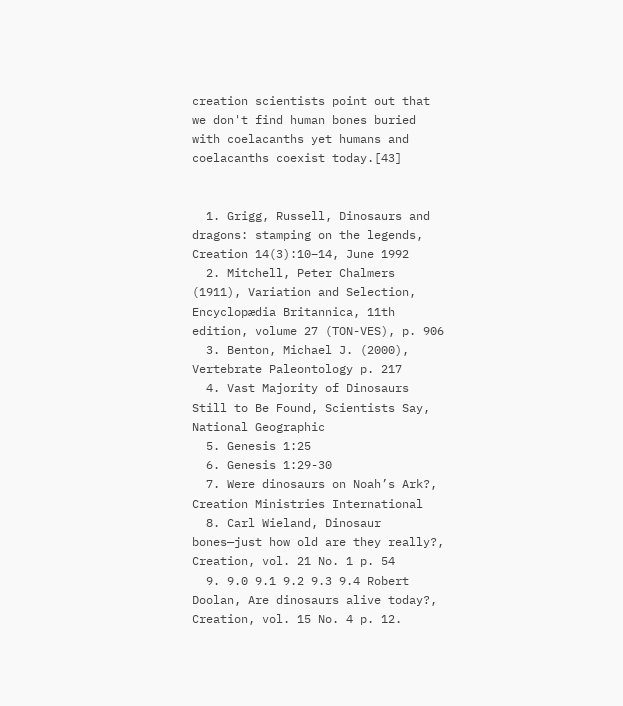creation scientists point out that we don't find human bones buried with coelacanths yet humans and coelacanths coexist today.[43]


  1. Grigg, Russell, Dinosaurs and dragons: stamping on the legends, Creation 14(3):10–14, June 1992
  2. Mitchell, Peter Chalmers (1911), Variation and Selection, Encyclopædia Britannica, 11th edition, volume 27 (TON-VES), p. 906
  3. Benton, Michael J. (2000), Vertebrate Paleontology p. 217
  4. Vast Majority of Dinosaurs Still to Be Found, Scientists Say, National Geographic
  5. Genesis 1:25
  6. Genesis 1:29-30
  7. Were dinosaurs on Noah’s Ark?, Creation Ministries International
  8. Carl Wieland, Dinosaur bones—just how old are they really?, Creation, vol. 21 No. 1 p. 54
  9. 9.0 9.1 9.2 9.3 9.4 Robert Doolan, Are dinosaurs alive today?, Creation, vol. 15 No. 4 p. 12.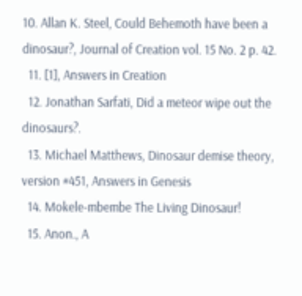10. Allan K. Steel, Could Behemoth have been a dinosaur?, Journal of Creation vol. 15 No. 2 p. 42.
  11. [1], Answers in Creation
  12. Jonathan Sarfati, Did a meteor wipe out the dinosaurs?.
  13. Michael Matthews, Dinosaur demise theory, version #451, Answers in Genesis
  14. Mokele-mbembe The Living Dinosaur!
  15. Anon., A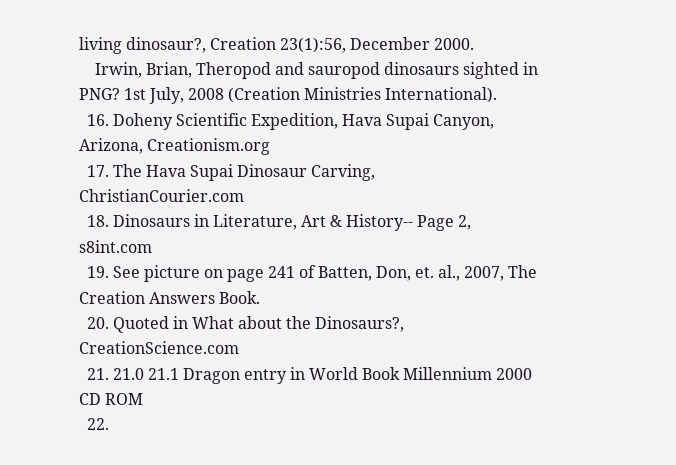living dinosaur?, Creation 23(1):56, December 2000.
    Irwin, Brian, Theropod and sauropod dinosaurs sighted in PNG? 1st July, 2008 (Creation Ministries International).
  16. Doheny Scientific Expedition, Hava Supai Canyon, Arizona, Creationism.org
  17. The Hava Supai Dinosaur Carving, ChristianCourier.com
  18. Dinosaurs in Literature, Art & History-- Page 2, s8int.com
  19. See picture on page 241 of Batten, Don, et. al., 2007, The Creation Answers Book.
  20. Quoted in What about the Dinosaurs?, CreationScience.com
  21. 21.0 21.1 Dragon entry in World Book Millennium 2000 CD ROM
  22.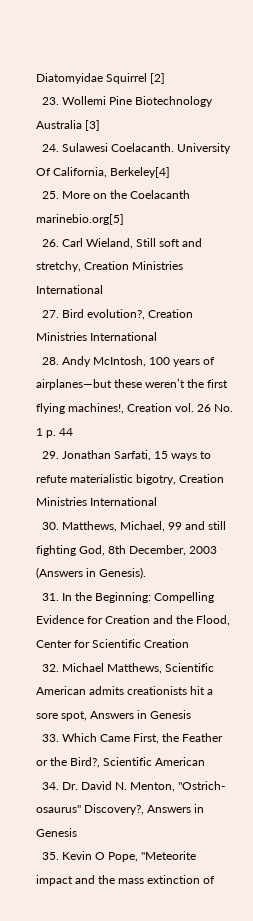Diatomyidae Squirrel [2]
  23. Wollemi Pine Biotechnology Australia [3]
  24. Sulawesi Coelacanth. University Of California, Berkeley[4]
  25. More on the Coelacanth marinebio.org[5]
  26. Carl Wieland, Still soft and stretchy, Creation Ministries International
  27. Bird evolution?, Creation Ministries International
  28. Andy McIntosh, 100 years of airplanes—but these weren’t the first flying machines!, Creation vol. 26 No. 1 p. 44
  29. Jonathan Sarfati, 15 ways to refute materialistic bigotry, Creation Ministries International
  30. Matthews, Michael, 99 and still fighting God, 8th December, 2003 (Answers in Genesis).
  31. In the Beginning: Compelling Evidence for Creation and the Flood, Center for Scientific Creation
  32. Michael Matthews, Scientific American admits creationists hit a sore spot, Answers in Genesis
  33. Which Came First, the Feather or the Bird?, Scientific American
  34. Dr. David N. Menton, "Ostrich-osaurus" Discovery?, Answers in Genesis
  35. Kevin O Pope, "Meteorite impact and the mass extinction of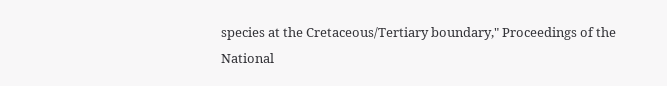species at the Cretaceous/Tertiary boundary," Proceedings of the National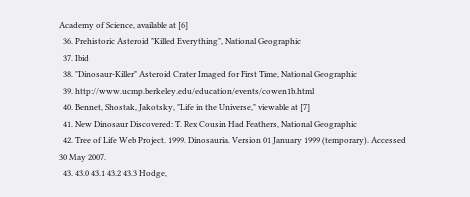Academy of Science, available at [6]
  36. Prehistoric Asteroid "Killed Everything", National Geographic
  37. Ibid
  38. "Dinosaur-Killer" Asteroid Crater Imaged for First Time, National Geographic
  39. http://www.ucmp.berkeley.edu/education/events/cowen1b.html
  40. Bennet, Shostak, Jakotsky, "Life in the Universe," viewable at [7]
  41. New Dinosaur Discovered: T. Rex Cousin Had Feathers, National Geographic
  42. Tree of Life Web Project. 1999. Dinosauria. Version 01 January 1999 (temporary). Accessed 30 May 2007.
  43. 43.0 43.1 43.2 43.3 Hodge,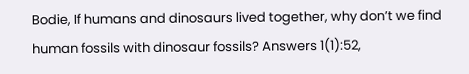Bodie, If humans and dinosaurs lived together, why don’t we find human fossils with dinosaur fossils? Answers 1(1):52,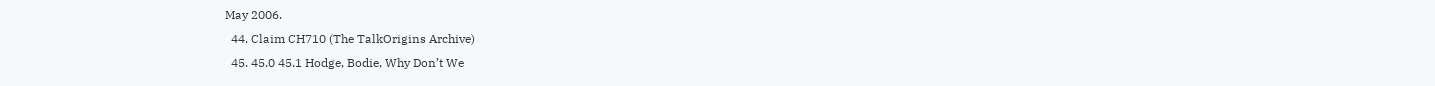May 2006.
  44. Claim CH710 (The TalkOrigins Archive)
  45. 45.0 45.1 Hodge, Bodie, Why Don’t We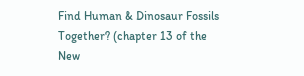Find Human & Dinosaur Fossils Together? (chapter 13 of the New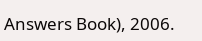Answers Book), 2006.